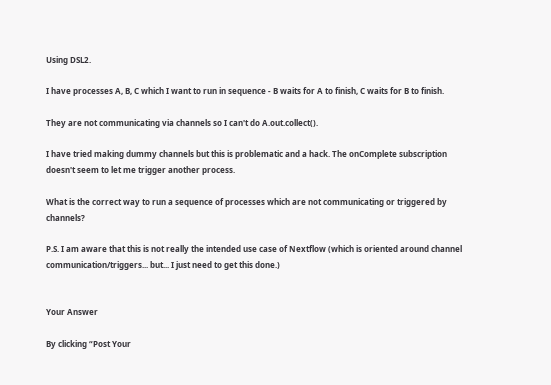Using DSL2.

I have processes A, B, C which I want to run in sequence - B waits for A to finish, C waits for B to finish.

They are not communicating via channels so I can't do A.out.collect().

I have tried making dummy channels but this is problematic and a hack. The onComplete subscription doesn't seem to let me trigger another process.

What is the correct way to run a sequence of processes which are not communicating or triggered by channels?

P.S. I am aware that this is not really the intended use case of Nextflow (which is oriented around channel communication/triggers... but... I just need to get this done.)


Your Answer

By clicking “Post Your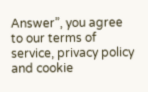Answer”, you agree to our terms of service, privacy policy and cookie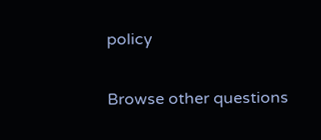policy

Browse other questions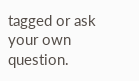tagged or ask your own question.